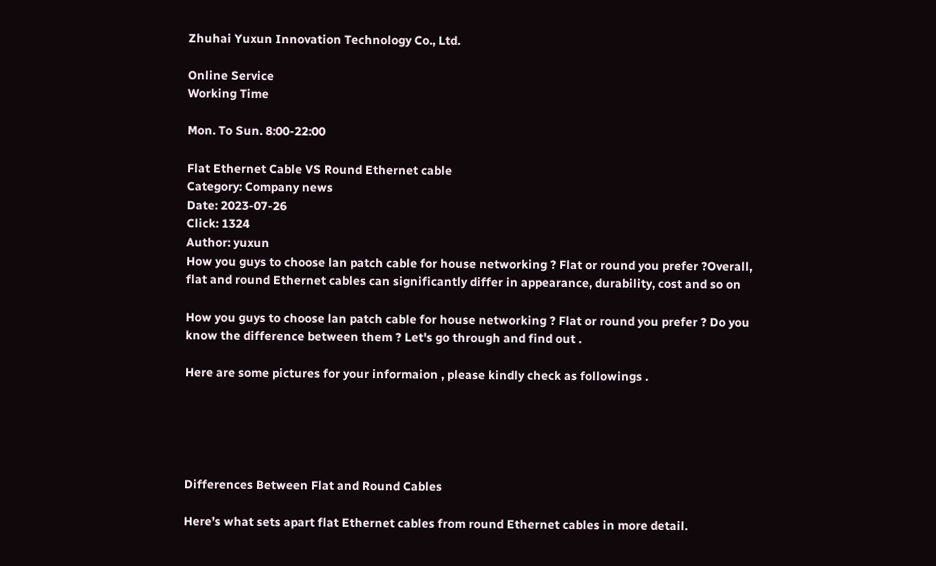Zhuhai Yuxun Innovation Technology Co., Ltd.

Online Service
Working Time

Mon. To Sun. 8:00-22:00

Flat Ethernet Cable VS Round Ethernet cable
Category: Company news
Date: 2023-07-26
Click: 1324
Author: yuxun
How you guys to choose lan patch cable for house networking ? Flat or round you prefer ?Overall, flat and round Ethernet cables can significantly differ in appearance, durability, cost and so on

How you guys to choose lan patch cable for house networking ? Flat or round you prefer ? Do you know the difference between them ? Let's go through and find out .

Here are some pictures for your informaion , please kindly check as followings .





Differences Between Flat and Round Cables

Here’s what sets apart flat Ethernet cables from round Ethernet cables in more detail.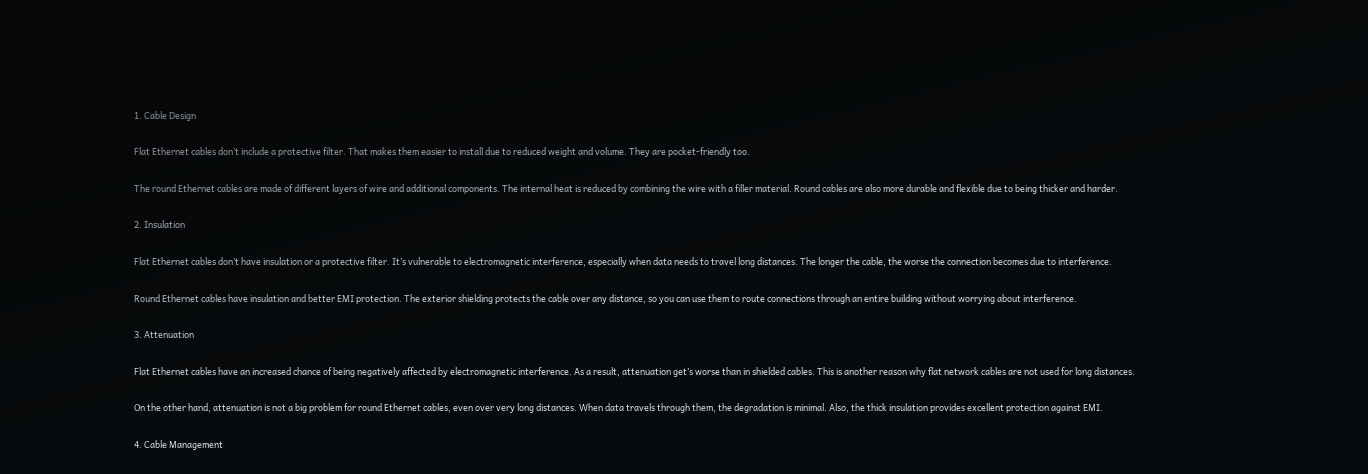1. Cable Design

Flat Ethernet cables don’t include a protective filter. That makes them easier to install due to reduced weight and volume. They are pocket-friendly too.

The round Ethernet cables are made of different layers of wire and additional components. The internal heat is reduced by combining the wire with a filler material. Round cables are also more durable and flexible due to being thicker and harder.

2. Insulation

Flat Ethernet cables don’t have insulation or a protective filter. It’s vulnerable to electromagnetic interference, especially when data needs to travel long distances. The longer the cable, the worse the connection becomes due to interference.

Round Ethernet cables have insulation and better EMI protection. The exterior shielding protects the cable over any distance, so you can use them to route connections through an entire building without worrying about interference.

3. Attenuation

Flat Ethernet cables have an increased chance of being negatively affected by electromagnetic interference. As a result, attenuation get’s worse than in shielded cables. This is another reason why flat network cables are not used for long distances.

On the other hand, attenuation is not a big problem for round Ethernet cables, even over very long distances. When data travels through them, the degradation is minimal. Also, the thick insulation provides excellent protection against EMI.

4. Cable Management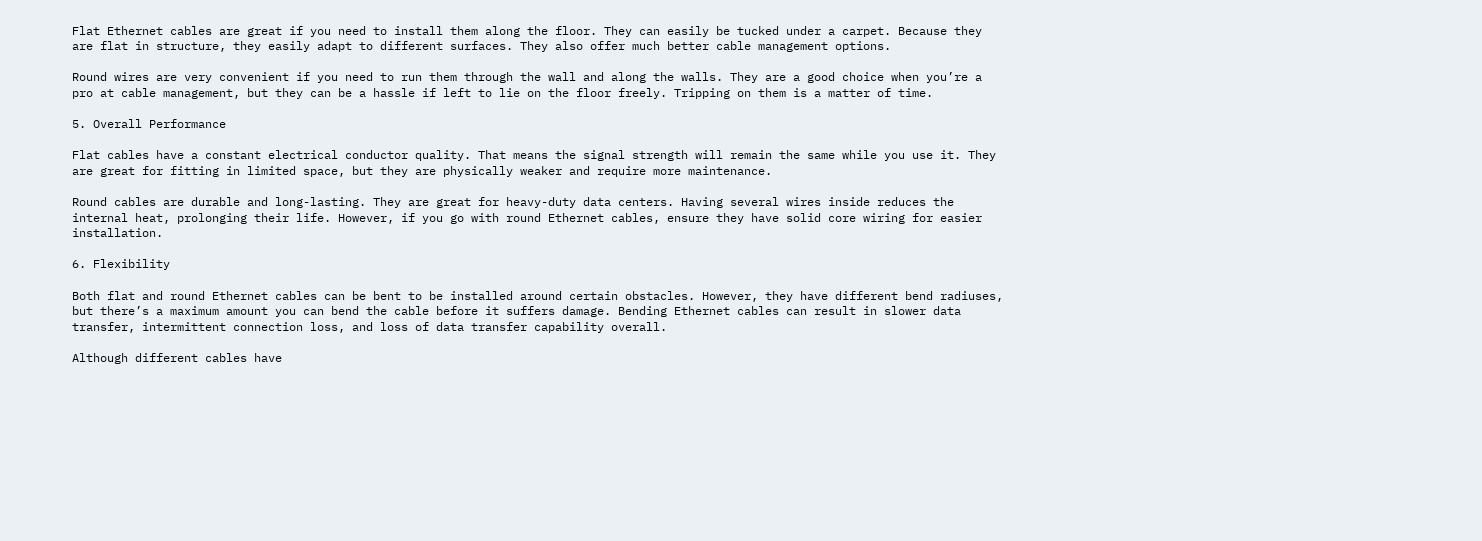Flat Ethernet cables are great if you need to install them along the floor. They can easily be tucked under a carpet. Because they are flat in structure, they easily adapt to different surfaces. They also offer much better cable management options.

Round wires are very convenient if you need to run them through the wall and along the walls. They are a good choice when you’re a pro at cable management, but they can be a hassle if left to lie on the floor freely. Tripping on them is a matter of time.

5. Overall Performance

Flat cables have a constant electrical conductor quality. That means the signal strength will remain the same while you use it. They are great for fitting in limited space, but they are physically weaker and require more maintenance.

Round cables are durable and long-lasting. They are great for heavy-duty data centers. Having several wires inside reduces the internal heat, prolonging their life. However, if you go with round Ethernet cables, ensure they have solid core wiring for easier installation.

6. Flexibility

Both flat and round Ethernet cables can be bent to be installed around certain obstacles. However, they have different bend radiuses, but there’s a maximum amount you can bend the cable before it suffers damage. Bending Ethernet cables can result in slower data transfer, intermittent connection loss, and loss of data transfer capability overall.

Although different cables have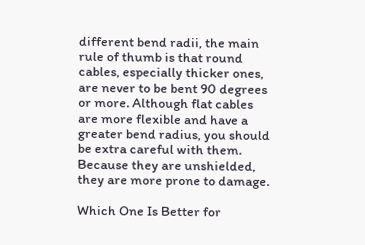different bend radii, the main rule of thumb is that round cables, especially thicker ones, are never to be bent 90 degrees or more. Although flat cables are more flexible and have a greater bend radius, you should be extra careful with them. Because they are unshielded, they are more prone to damage.

Which One Is Better for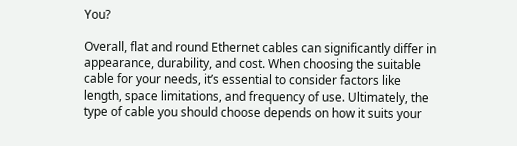You?

Overall, flat and round Ethernet cables can significantly differ in appearance, durability, and cost. When choosing the suitable cable for your needs, it’s essential to consider factors like length, space limitations, and frequency of use. Ultimately, the type of cable you should choose depends on how it suits your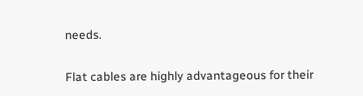needs.

Flat cables are highly advantageous for their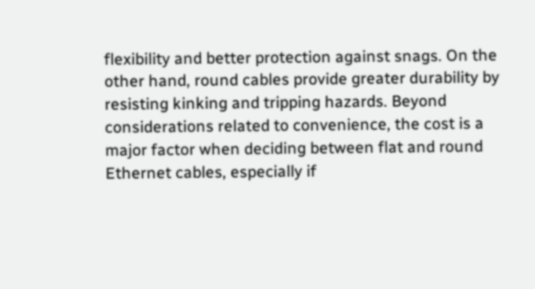flexibility and better protection against snags. On the other hand, round cables provide greater durability by resisting kinking and tripping hazards. Beyond considerations related to convenience, the cost is a major factor when deciding between flat and round Ethernet cables, especially if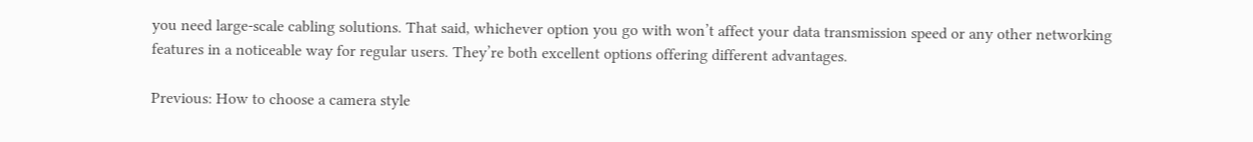you need large-scale cabling solutions. That said, whichever option you go with won’t affect your data transmission speed or any other networking features in a noticeable way for regular users. They’re both excellent options offering different advantages.

Previous: How to choose a camera style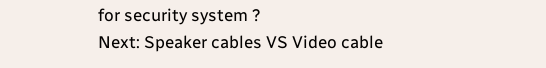for security system ?
Next: Speaker cables VS Video cable